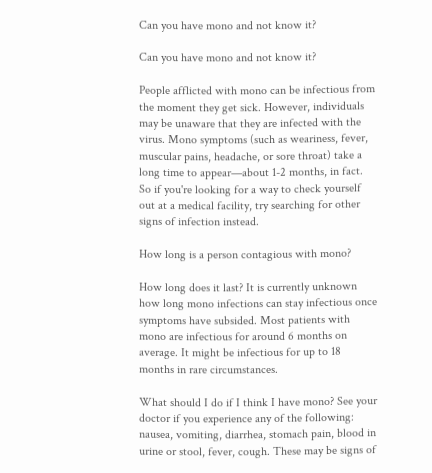Can you have mono and not know it?

Can you have mono and not know it?

People afflicted with mono can be infectious from the moment they get sick. However, individuals may be unaware that they are infected with the virus. Mono symptoms (such as weariness, fever, muscular pains, headache, or sore throat) take a long time to appear—about 1-2 months, in fact. So if you're looking for a way to check yourself out at a medical facility, try searching for other signs of infection instead.

How long is a person contagious with mono?

How long does it last? It is currently unknown how long mono infections can stay infectious once symptoms have subsided. Most patients with mono are infectious for around 6 months on average. It might be infectious for up to 18 months in rare circumstances.

What should I do if I think I have mono? See your doctor if you experience any of the following: nausea, vomiting, diarrhea, stomach pain, blood in urine or stool, fever, cough. These may be signs of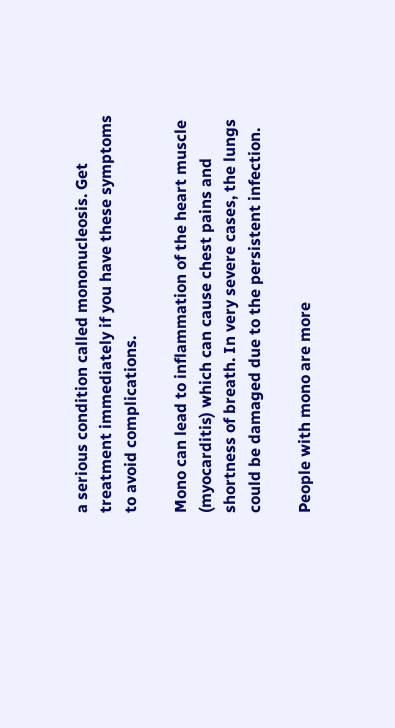a serious condition called mononucleosis. Get treatment immediately if you have these symptoms to avoid complications.

Mono can lead to inflammation of the heart muscle (myocarditis) which can cause chest pains and shortness of breath. In very severe cases, the lungs could be damaged due to the persistent infection.

People with mono are more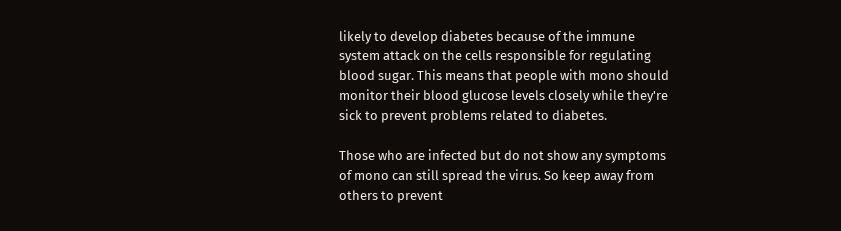likely to develop diabetes because of the immune system attack on the cells responsible for regulating blood sugar. This means that people with mono should monitor their blood glucose levels closely while they're sick to prevent problems related to diabetes.

Those who are infected but do not show any symptoms of mono can still spread the virus. So keep away from others to prevent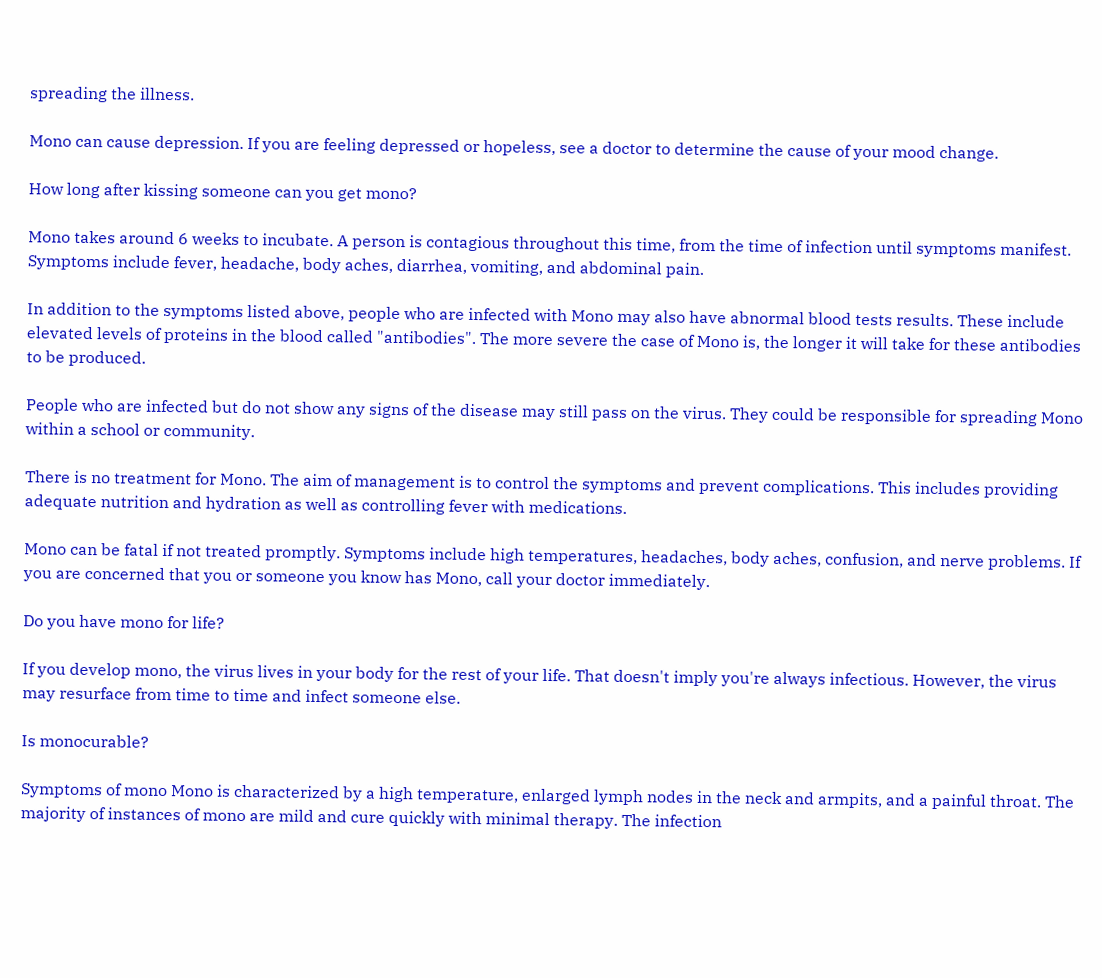spreading the illness.

Mono can cause depression. If you are feeling depressed or hopeless, see a doctor to determine the cause of your mood change.

How long after kissing someone can you get mono?

Mono takes around 6 weeks to incubate. A person is contagious throughout this time, from the time of infection until symptoms manifest. Symptoms include fever, headache, body aches, diarrhea, vomiting, and abdominal pain.

In addition to the symptoms listed above, people who are infected with Mono may also have abnormal blood tests results. These include elevated levels of proteins in the blood called "antibodies". The more severe the case of Mono is, the longer it will take for these antibodies to be produced.

People who are infected but do not show any signs of the disease may still pass on the virus. They could be responsible for spreading Mono within a school or community.

There is no treatment for Mono. The aim of management is to control the symptoms and prevent complications. This includes providing adequate nutrition and hydration as well as controlling fever with medications.

Mono can be fatal if not treated promptly. Symptoms include high temperatures, headaches, body aches, confusion, and nerve problems. If you are concerned that you or someone you know has Mono, call your doctor immediately.

Do you have mono for life?

If you develop mono, the virus lives in your body for the rest of your life. That doesn't imply you're always infectious. However, the virus may resurface from time to time and infect someone else.

Is monocurable?

Symptoms of mono Mono is characterized by a high temperature, enlarged lymph nodes in the neck and armpits, and a painful throat. The majority of instances of mono are mild and cure quickly with minimal therapy. The infection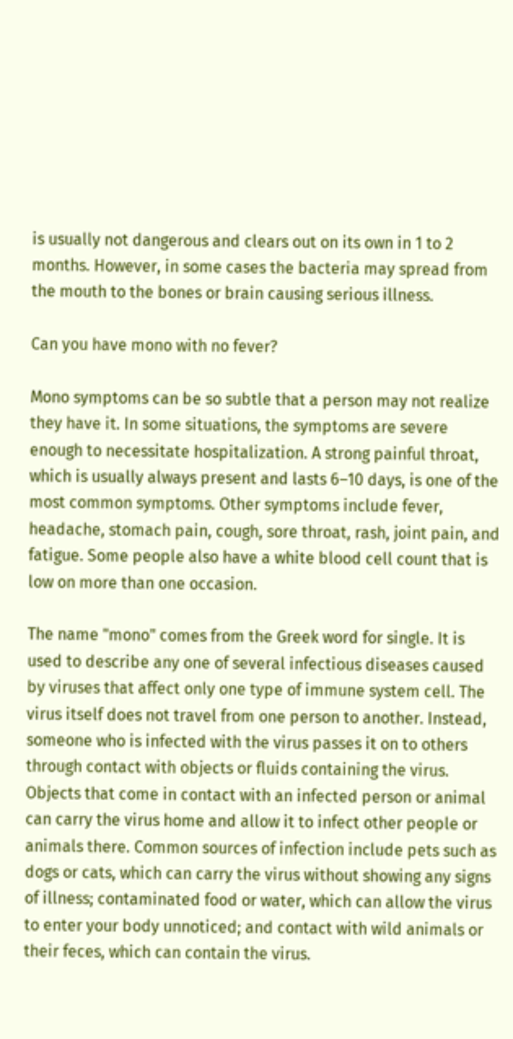is usually not dangerous and clears out on its own in 1 to 2 months. However, in some cases the bacteria may spread from the mouth to the bones or brain causing serious illness.

Can you have mono with no fever?

Mono symptoms can be so subtle that a person may not realize they have it. In some situations, the symptoms are severe enough to necessitate hospitalization. A strong painful throat, which is usually always present and lasts 6–10 days, is one of the most common symptoms. Other symptoms include fever, headache, stomach pain, cough, sore throat, rash, joint pain, and fatigue. Some people also have a white blood cell count that is low on more than one occasion.

The name "mono" comes from the Greek word for single. It is used to describe any one of several infectious diseases caused by viruses that affect only one type of immune system cell. The virus itself does not travel from one person to another. Instead, someone who is infected with the virus passes it on to others through contact with objects or fluids containing the virus. Objects that come in contact with an infected person or animal can carry the virus home and allow it to infect other people or animals there. Common sources of infection include pets such as dogs or cats, which can carry the virus without showing any signs of illness; contaminated food or water, which can allow the virus to enter your body unnoticed; and contact with wild animals or their feces, which can contain the virus.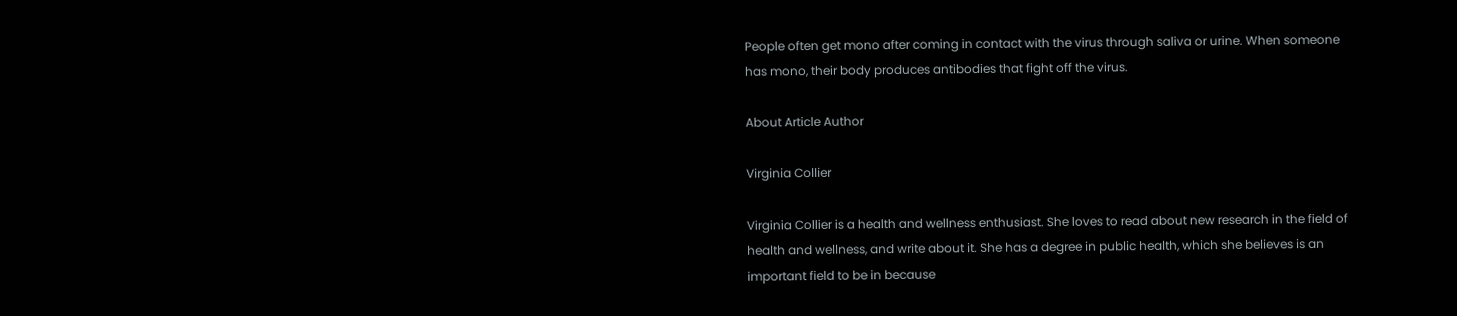People often get mono after coming in contact with the virus through saliva or urine. When someone has mono, their body produces antibodies that fight off the virus.

About Article Author

Virginia Collier

Virginia Collier is a health and wellness enthusiast. She loves to read about new research in the field of health and wellness, and write about it. She has a degree in public health, which she believes is an important field to be in because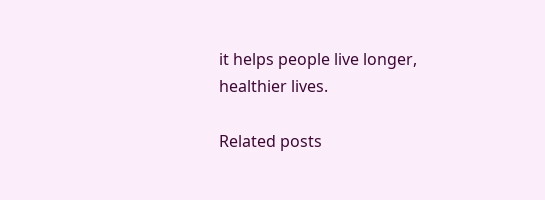it helps people live longer, healthier lives.

Related posts